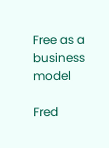Free as a business model

Fred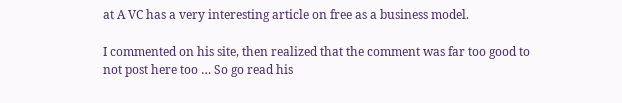at A VC has a very interesting article on free as a business model.

I commented on his site, then realized that the comment was far too good to not post here too … So go read his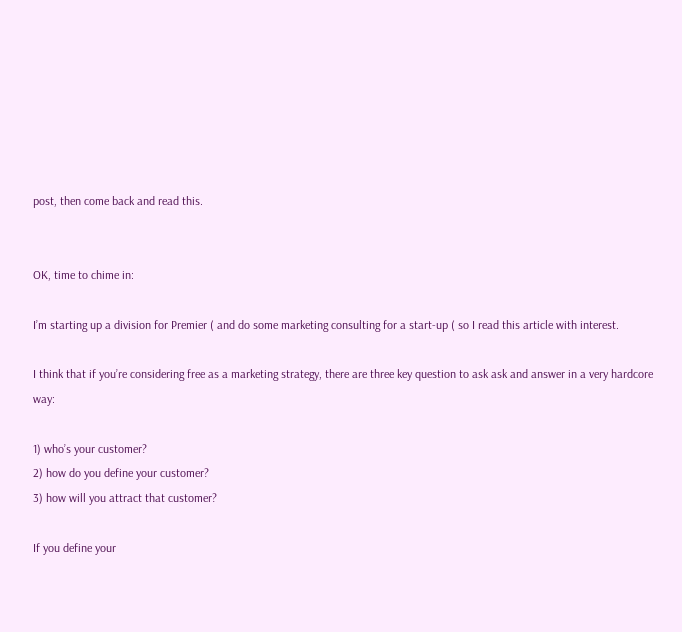post, then come back and read this.


OK, time to chime in:

I’m starting up a division for Premier ( and do some marketing consulting for a start-up ( so I read this article with interest.

I think that if you’re considering free as a marketing strategy, there are three key question to ask ask and answer in a very hardcore way:

1) who’s your customer?
2) how do you define your customer?
3) how will you attract that customer?

If you define your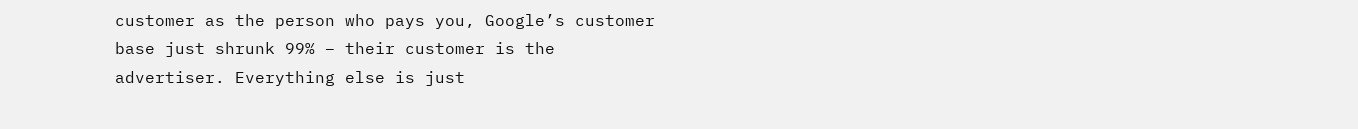customer as the person who pays you, Google’s customer base just shrunk 99% – their customer is the advertiser. Everything else is just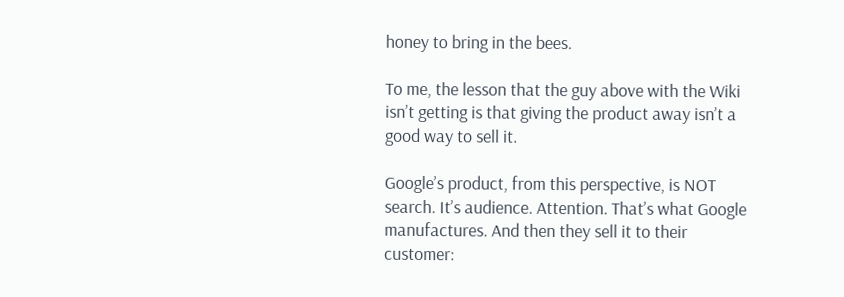honey to bring in the bees.

To me, the lesson that the guy above with the Wiki isn’t getting is that giving the product away isn’t a good way to sell it.

Google’s product, from this perspective, is NOT search. It’s audience. Attention. That’s what Google manufactures. And then they sell it to their customer: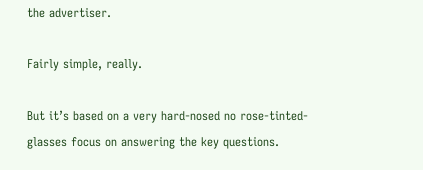the advertiser.

Fairly simple, really.

But it’s based on a very hard-nosed no rose-tinted-glasses focus on answering the key questions.